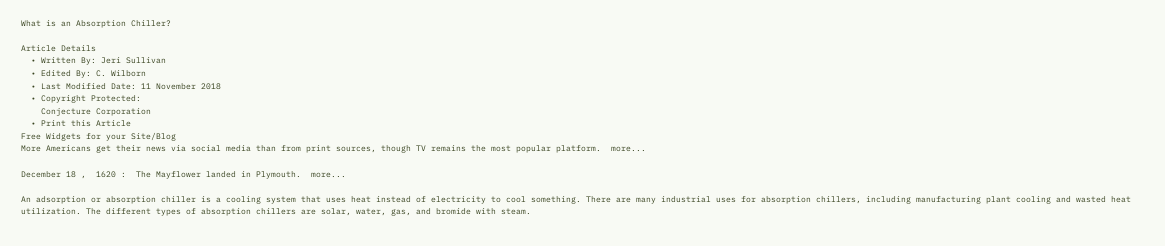What is an Absorption Chiller?

Article Details
  • Written By: Jeri Sullivan
  • Edited By: C. Wilborn
  • Last Modified Date: 11 November 2018
  • Copyright Protected:
    Conjecture Corporation
  • Print this Article
Free Widgets for your Site/Blog
More Americans get their news via social media than from print sources, though TV remains the most popular platform.  more...

December 18 ,  1620 :  The Mayflower landed in Plymouth.  more...

An adsorption or absorption chiller is a cooling system that uses heat instead of electricity to cool something. There are many industrial uses for absorption chillers, including manufacturing plant cooling and wasted heat utilization. The different types of absorption chillers are solar, water, gas, and bromide with steam.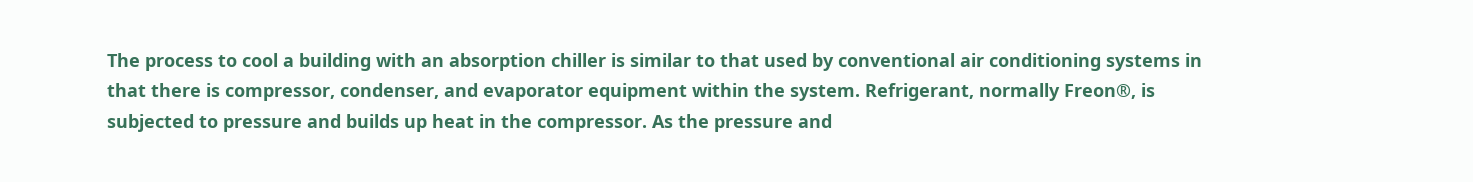The process to cool a building with an absorption chiller is similar to that used by conventional air conditioning systems in that there is compressor, condenser, and evaporator equipment within the system. Refrigerant, normally Freon®, is subjected to pressure and builds up heat in the compressor. As the pressure and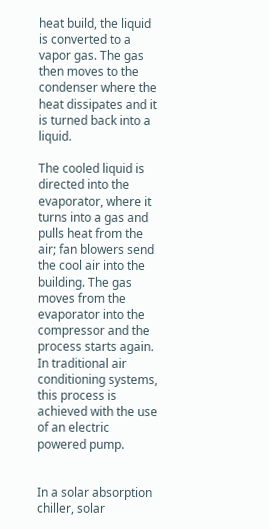heat build, the liquid is converted to a vapor gas. The gas then moves to the condenser where the heat dissipates and it is turned back into a liquid.

The cooled liquid is directed into the evaporator, where it turns into a gas and pulls heat from the air; fan blowers send the cool air into the building. The gas moves from the evaporator into the compressor and the process starts again. In traditional air conditioning systems, this process is achieved with the use of an electric powered pump.


In a solar absorption chiller, solar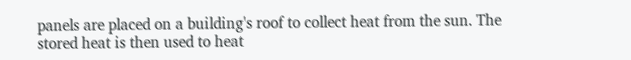panels are placed on a building's roof to collect heat from the sun. The stored heat is then used to heat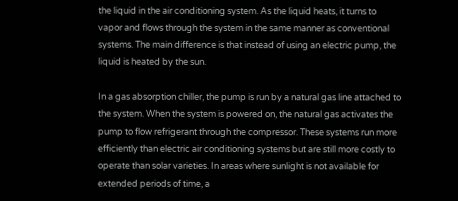the liquid in the air conditioning system. As the liquid heats, it turns to vapor and flows through the system in the same manner as conventional systems. The main difference is that instead of using an electric pump, the liquid is heated by the sun.

In a gas absorption chiller, the pump is run by a natural gas line attached to the system. When the system is powered on, the natural gas activates the pump to flow refrigerant through the compressor. These systems run more efficiently than electric air conditioning systems but are still more costly to operate than solar varieties. In areas where sunlight is not available for extended periods of time, a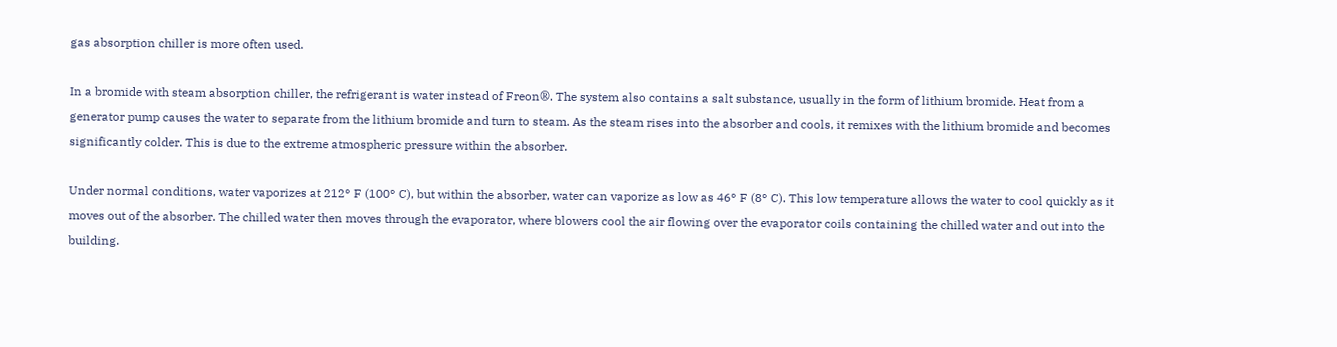gas absorption chiller is more often used.

In a bromide with steam absorption chiller, the refrigerant is water instead of Freon®. The system also contains a salt substance, usually in the form of lithium bromide. Heat from a generator pump causes the water to separate from the lithium bromide and turn to steam. As the steam rises into the absorber and cools, it remixes with the lithium bromide and becomes significantly colder. This is due to the extreme atmospheric pressure within the absorber.

Under normal conditions, water vaporizes at 212° F (100° C), but within the absorber, water can vaporize as low as 46° F (8° C). This low temperature allows the water to cool quickly as it moves out of the absorber. The chilled water then moves through the evaporator, where blowers cool the air flowing over the evaporator coils containing the chilled water and out into the building.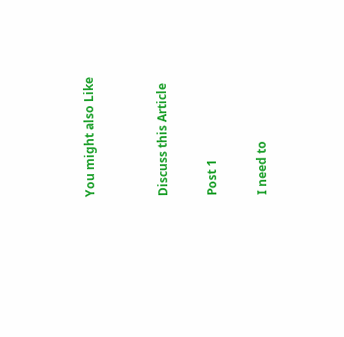You might also Like


Discuss this Article

Post 1

I need to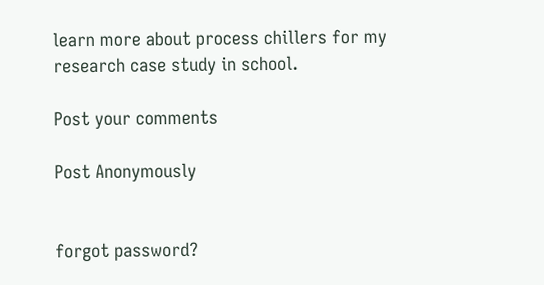learn more about process chillers for my research case study in school.

Post your comments

Post Anonymously


forgot password?